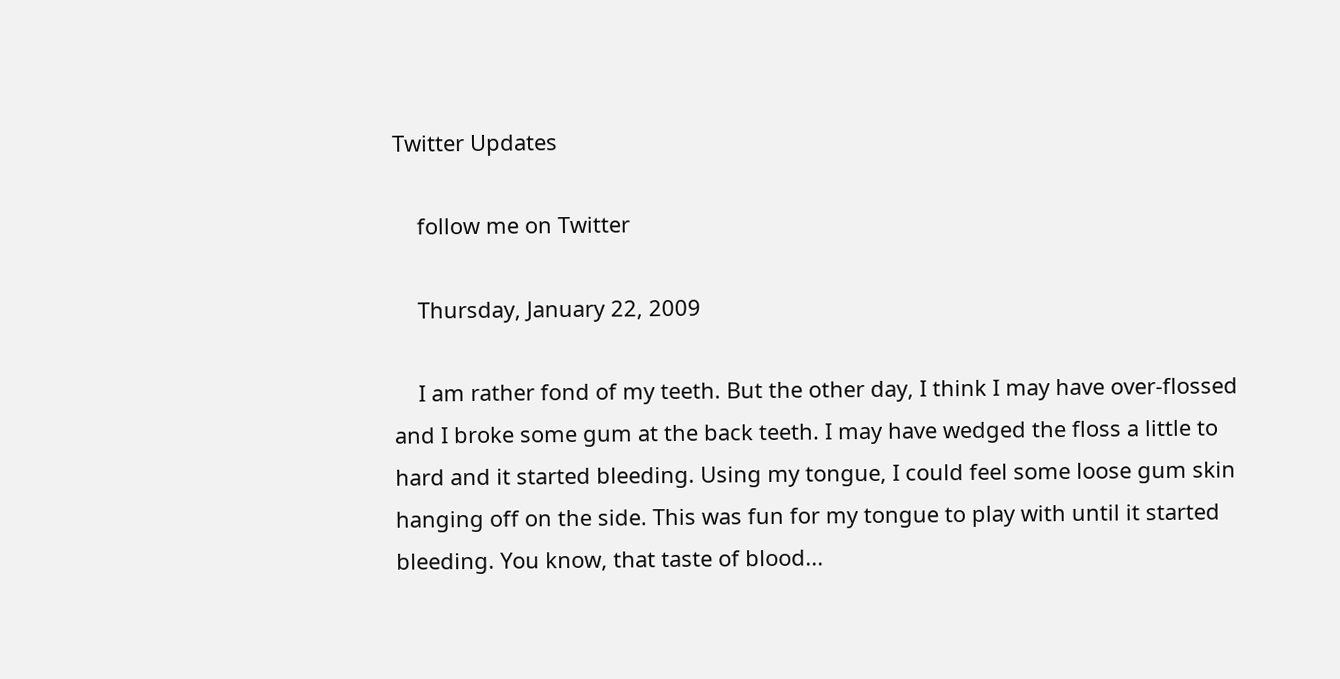Twitter Updates

    follow me on Twitter

    Thursday, January 22, 2009

    I am rather fond of my teeth. But the other day, I think I may have over-flossed and I broke some gum at the back teeth. I may have wedged the floss a little to hard and it started bleeding. Using my tongue, I could feel some loose gum skin hanging off on the side. This was fun for my tongue to play with until it started bleeding. You know, that taste of blood...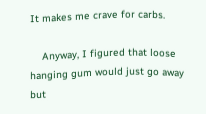It makes me crave for carbs.

    Anyway, I figured that loose hanging gum would just go away but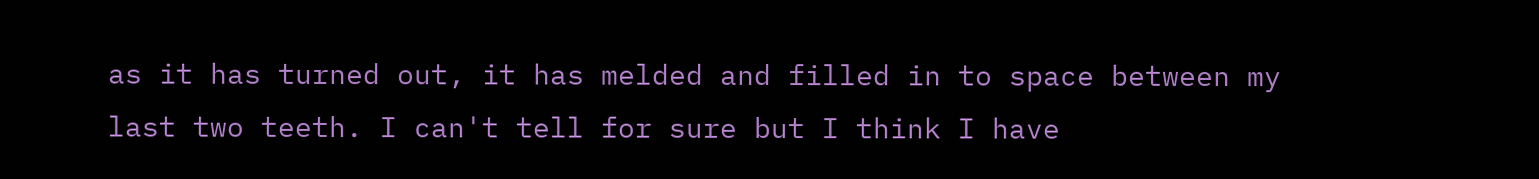as it has turned out, it has melded and filled in to space between my last two teeth. I can't tell for sure but I think I have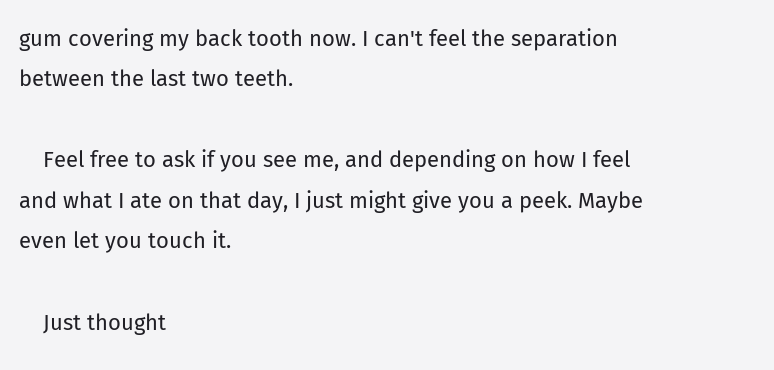gum covering my back tooth now. I can't feel the separation between the last two teeth.

    Feel free to ask if you see me, and depending on how I feel and what I ate on that day, I just might give you a peek. Maybe even let you touch it.

    Just thought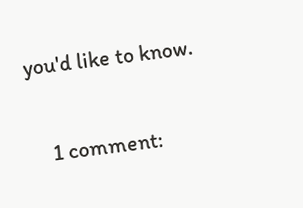you'd like to know.

    1 comment: